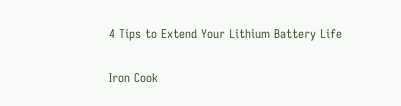4 Tips to Extend Your Lithium Battery Life

Iron Cook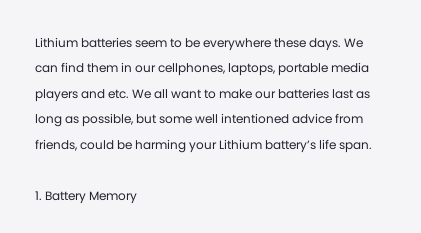Lithium batteries seem to be everywhere these days. We can find them in our cellphones, laptops, portable media players and etc. We all want to make our batteries last as long as possible, but some well intentioned advice from friends, could be harming your Lithium battery’s life span.

1. Battery Memory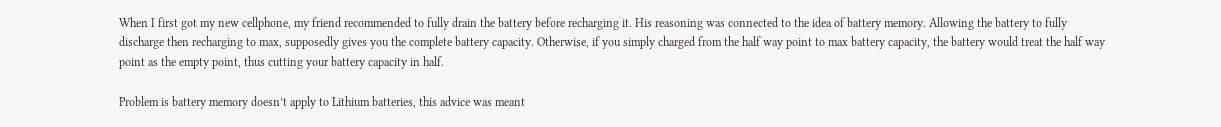When I first got my new cellphone, my friend recommended to fully drain the battery before recharging it. His reasoning was connected to the idea of battery memory. Allowing the battery to fully discharge then recharging to max, supposedly gives you the complete battery capacity. Otherwise, if you simply charged from the half way point to max battery capacity, the battery would treat the half way point as the empty point, thus cutting your battery capacity in half.

Problem is battery memory doesn’t apply to Lithium batteries, this advice was meant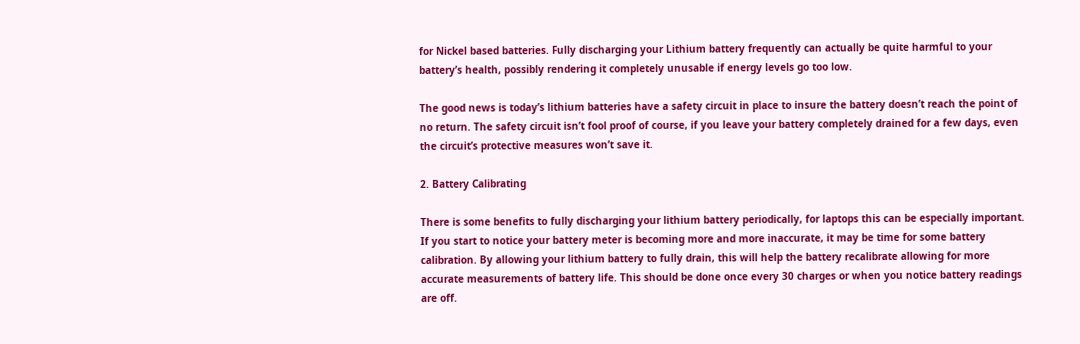for Nickel based batteries. Fully discharging your Lithium battery frequently can actually be quite harmful to your battery’s health, possibly rendering it completely unusable if energy levels go too low.

The good news is today’s lithium batteries have a safety circuit in place to insure the battery doesn’t reach the point of no return. The safety circuit isn’t fool proof of course, if you leave your battery completely drained for a few days, even the circuit’s protective measures won’t save it.

2. Battery Calibrating

There is some benefits to fully discharging your lithium battery periodically, for laptops this can be especially important. If you start to notice your battery meter is becoming more and more inaccurate, it may be time for some battery calibration. By allowing your lithium battery to fully drain, this will help the battery recalibrate allowing for more accurate measurements of battery life. This should be done once every 30 charges or when you notice battery readings are off.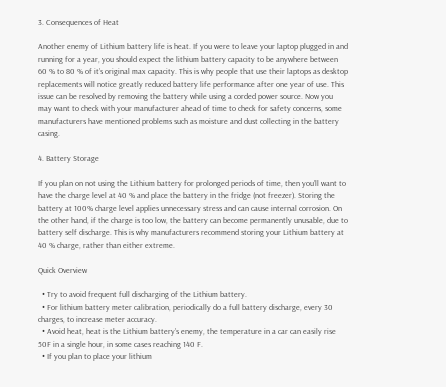3. Consequences of Heat

Another enemy of Lithium battery life is heat. If you were to leave your laptop plugged in and running for a year, you should expect the lithium battery capacity to be anywhere between 60 % to 80 % of it’s original max capacity. This is why people that use their laptops as desktop replacements will notice greatly reduced battery life performance after one year of use. This issue can be resolved by removing the battery while using a corded power source. Now you may want to check with your manufacturer ahead of time to check for safety concerns, some manufacturers have mentioned problems such as moisture and dust collecting in the battery casing.

4. Battery Storage

If you plan on not using the Lithium battery for prolonged periods of time, then you’ll want to have the charge level at 40 % and place the battery in the fridge (not freezer). Storing the battery at 100% charge level applies unnecessary stress and can cause internal corrosion. On the other hand, if the charge is too low, the battery can become permanently unusable, due to battery self discharge. This is why manufacturers recommend storing your Lithium battery at 40 % charge, rather than either extreme.

Quick Overview

  • Try to avoid frequent full discharging of the Lithium battery.
  • For lithium battery meter calibration, periodically do a full battery discharge, every 30 charges, to increase meter accuracy.
  • Avoid heat, heat is the Lithium battery’s enemy, the temperature in a car can easily rise 50F in a single hour, in some cases reaching 140 F.
  • If you plan to place your lithium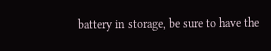battery in storage, be sure to have the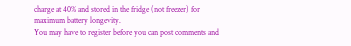charge at 40% and stored in the fridge (not freezer) for maximum battery longevity.
You may have to register before you can post comments and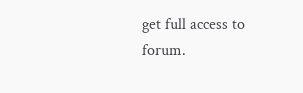get full access to forum.